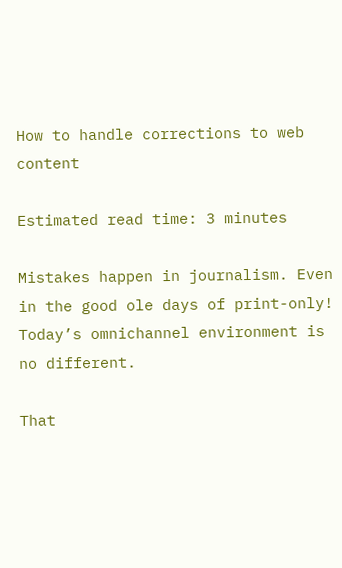How to handle corrections to web content

Estimated read time: 3 minutes

Mistakes happen in journalism. Even in the good ole days of print-only! Today’s omnichannel environment is no different.

That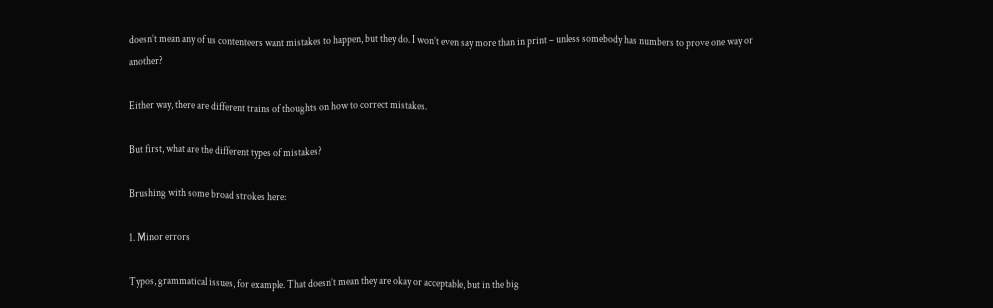doesn’t mean any of us contenteers want mistakes to happen, but they do. I won’t even say more than in print – unless somebody has numbers to prove one way or another?

Either way, there are different trains of thoughts on how to correct mistakes.

But first, what are the different types of mistakes?

Brushing with some broad strokes here:

1. Minor errors

Typos, grammatical issues, for example. That doesn’t mean they are okay or acceptable, but in the big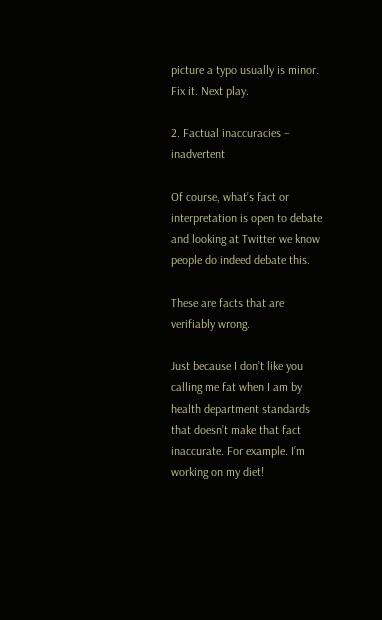picture a typo usually is minor. Fix it. Next play.

2. Factual inaccuracies – inadvertent

Of course, what’s fact or interpretation is open to debate and looking at Twitter we know people do indeed debate this.

These are facts that are verifiably wrong.

Just because I don’t like you calling me fat when I am by health department standards that doesn’t make that fact inaccurate. For example. I’m working on my diet!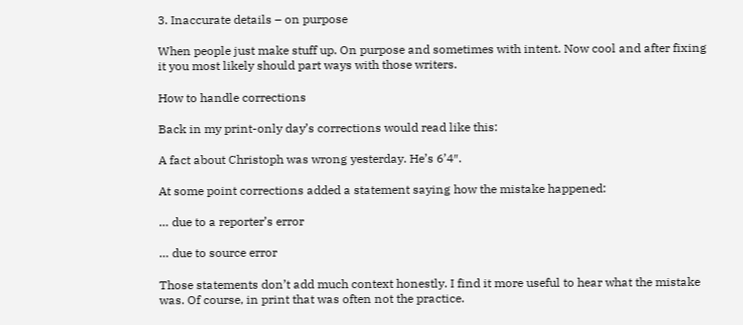3. Inaccurate details – on purpose

When people just make stuff up. On purpose and sometimes with intent. Now cool and after fixing it you most likely should part ways with those writers.

How to handle corrections

Back in my print-only day’s corrections would read like this:

A fact about Christoph was wrong yesterday. He’s 6’4″.

At some point corrections added a statement saying how the mistake happened:

… due to a reporter’s error

… due to source error

Those statements don’t add much context honestly. I find it more useful to hear what the mistake was. Of course, in print that was often not the practice.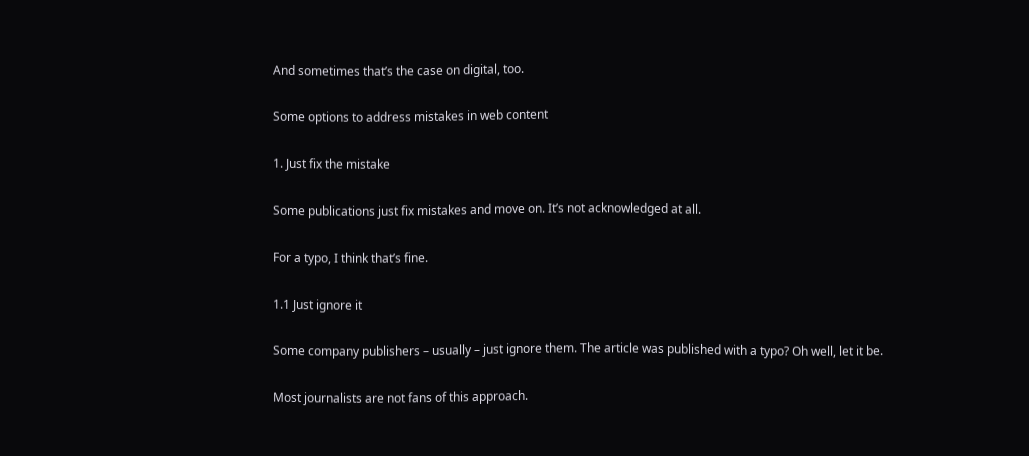And sometimes that’s the case on digital, too.

Some options to address mistakes in web content

1. Just fix the mistake

Some publications just fix mistakes and move on. It’s not acknowledged at all.

For a typo, I think that’s fine.

1.1 Just ignore it

Some company publishers – usually – just ignore them. The article was published with a typo? Oh well, let it be.

Most journalists are not fans of this approach.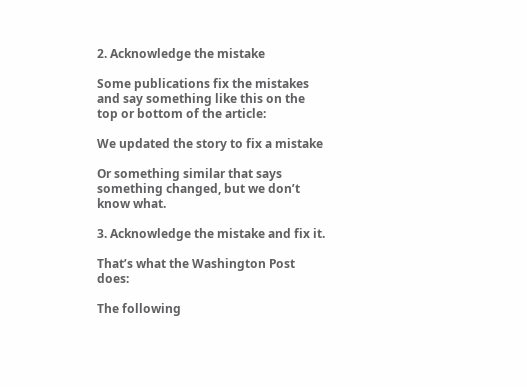2. Acknowledge the mistake

Some publications fix the mistakes and say something like this on the top or bottom of the article:

We updated the story to fix a mistake

Or something similar that says something changed, but we don’t know what.

3. Acknowledge the mistake and fix it.

That’s what the Washington Post does:

The following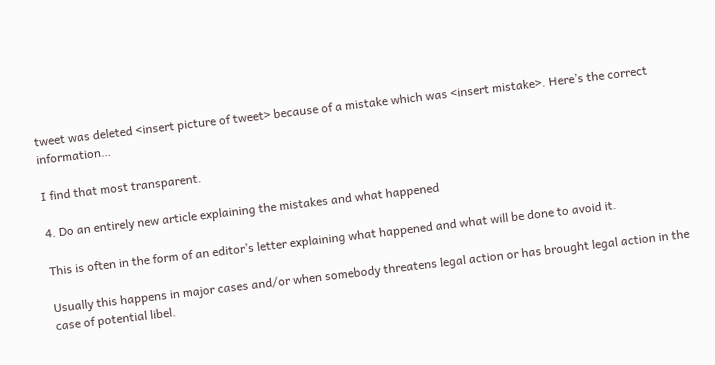tweet was deleted <insert picture of tweet> because of a mistake which was <insert mistake>. Here’s the correct information…

I find that most transparent.

4. Do an entirely new article explaining the mistakes and what happened

This is often in the form of an editor’s letter explaining what happened and what will be done to avoid it.

Usually this happens in major cases and/or when somebody threatens legal action or has brought legal action in the case of potential libel.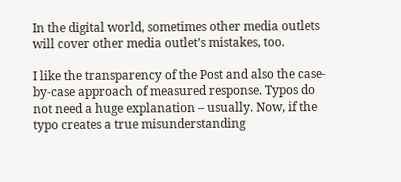In the digital world, sometimes other media outlets will cover other media outlet’s mistakes, too.

I like the transparency of the Post and also the case-by-case approach of measured response. Typos do not need a huge explanation – usually. Now, if the typo creates a true misunderstanding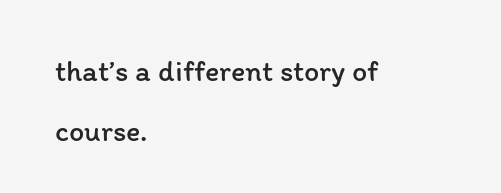that’s a different story of course.